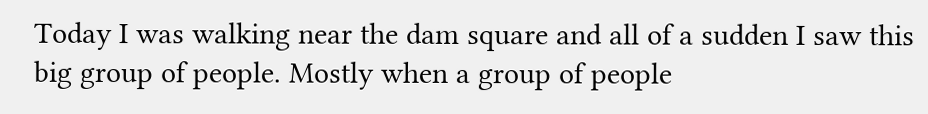Today I was walking near the dam square and all of a sudden I saw this big group of people. Mostly when a group of people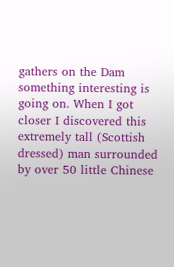gathers on the Dam something interesting is going on. When I got closer I discovered this extremely tall (Scottish dressed) man surrounded by over 50 little Chinese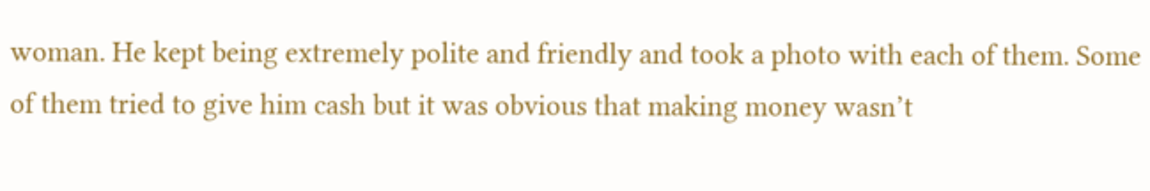woman. He kept being extremely polite and friendly and took a photo with each of them. Some of them tried to give him cash but it was obvious that making money wasn’t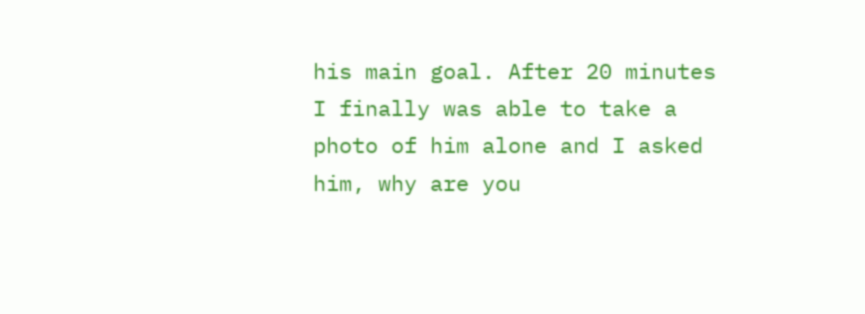his main goal. After 20 minutes I finally was able to take a photo of him alone and I asked him, why are you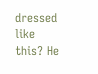dressed like this? He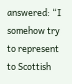answered: “I somehow try to represent to Scottish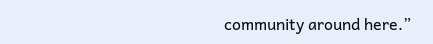community around here.”